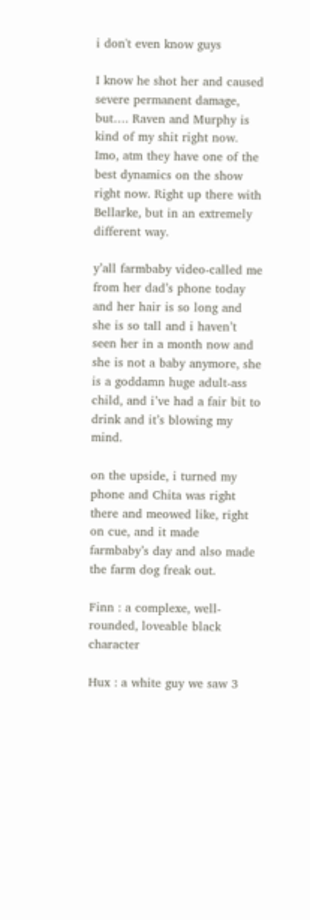i don't even know guys

I know he shot her and caused severe permanent damage, but…. Raven and Murphy is kind of my shit right now. Imo, atm they have one of the best dynamics on the show right now. Right up there with Bellarke, but in an extremely different way.

y’all farmbaby video-called me from her dad’s phone today and her hair is so long and she is so tall and i haven’t seen her in a month now and she is not a baby anymore, she is a goddamn huge adult-ass child, and i’ve had a fair bit to drink and it’s blowing my mind.

on the upside, i turned my phone and Chita was right there and meowed like, right on cue, and it made farmbaby’s day and also made the farm dog freak out.

Finn : a complexe, well-rounded, loveable black character

Hux : a white guy we saw 3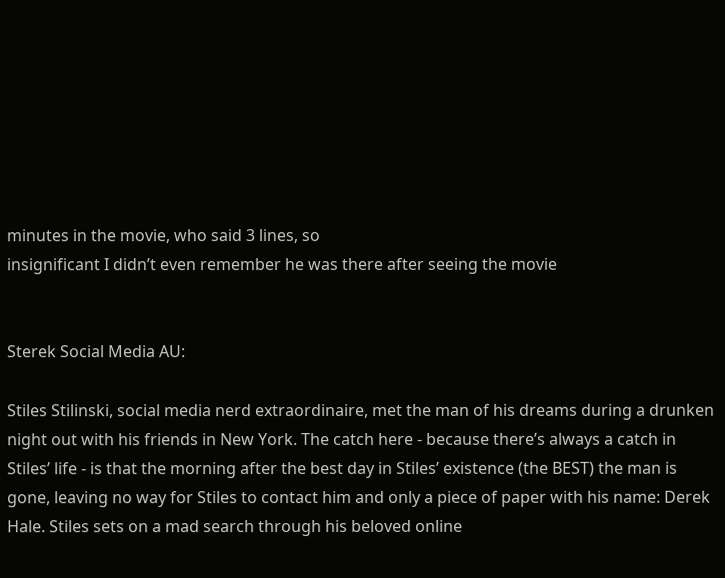minutes in the movie, who said 3 lines, so
insignificant I didn’t even remember he was there after seeing the movie


Sterek Social Media AU:

Stiles Stilinski, social media nerd extraordinaire, met the man of his dreams during a drunken night out with his friends in New York. The catch here - because there’s always a catch in Stiles’ life - is that the morning after the best day in Stiles’ existence (the BEST) the man is gone, leaving no way for Stiles to contact him and only a piece of paper with his name: Derek Hale. Stiles sets on a mad search through his beloved online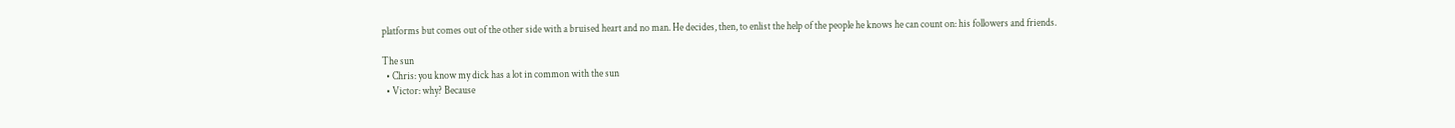platforms but comes out of the other side with a bruised heart and no man. He decides, then, to enlist the help of the people he knows he can count on: his followers and friends.

The sun
  • Chris: you know my dick has a lot in common with the sun
  • Victor: why? Because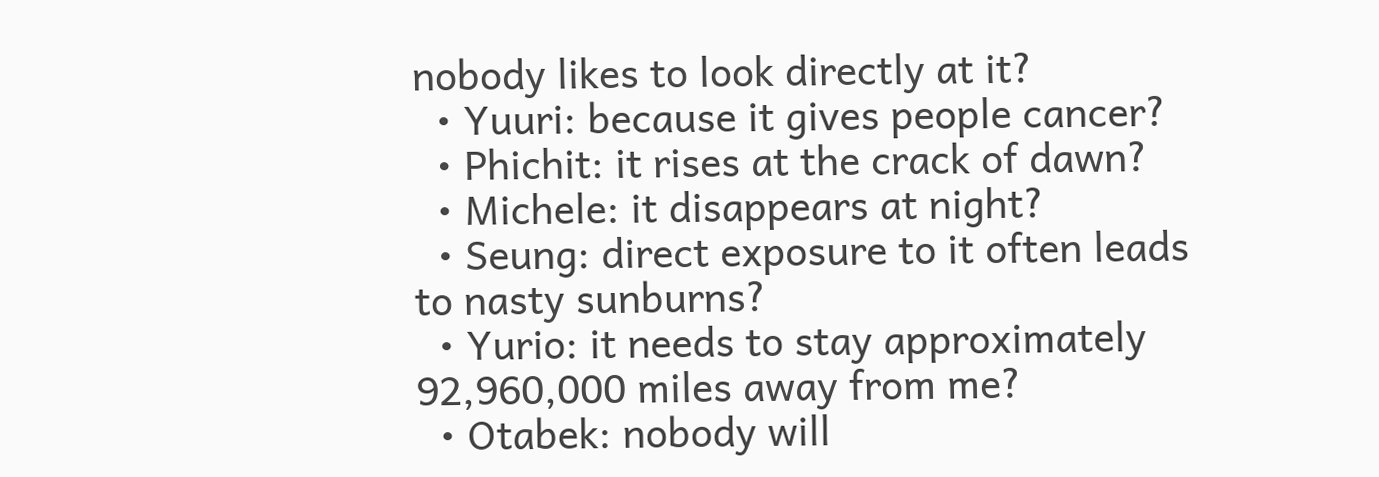nobody likes to look directly at it?
  • Yuuri: because it gives people cancer?
  • Phichit: it rises at the crack of dawn?
  • Michele: it disappears at night?
  • Seung: direct exposure to it often leads to nasty sunburns?
  • Yurio: it needs to stay approximately 92,960,000 miles away from me?
  • Otabek: nobody will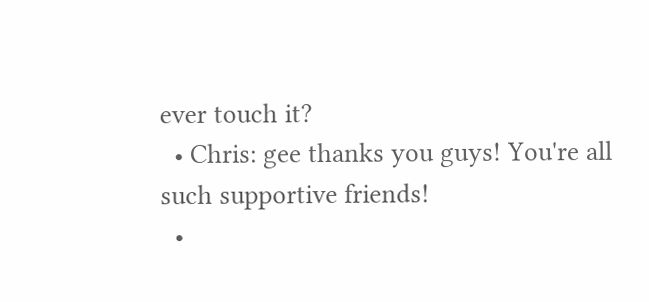ever touch it?
  • Chris: gee thanks you guys! You're all such supportive friends!
  •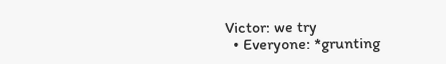Victor: we try
  • Everyone: *grunting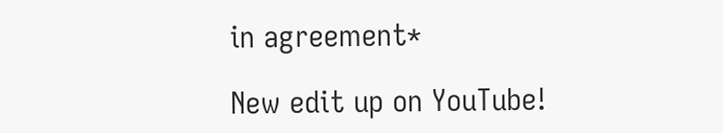in agreement*

New edit up on YouTube!